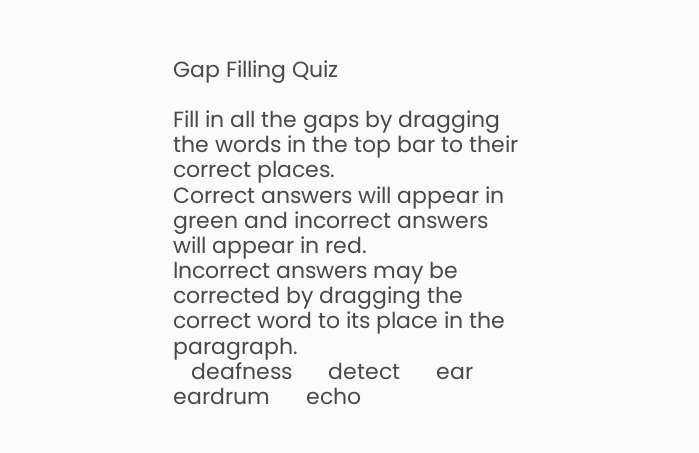Gap Filling Quiz

Fill in all the gaps by dragging the words in the top bar to their correct places.
Correct answers will appear in green and incorrect answers will appear in red.
lncorrect answers may be corrected by dragging the correct word to its place in the paragraph.
   deafness      detect      ear      eardrum      echo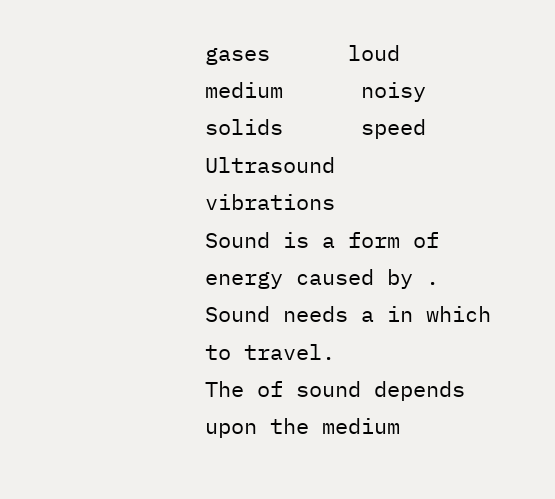gases      loud      medium      noisy      solids      speed      Ultrasound      vibrations
Sound is a form of energy caused by .
Sound needs a in which to travel.
The of sound depends upon the medium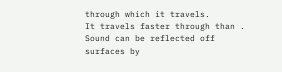through which it travels.
It travels faster through than .
Sound can be reflected off surfaces by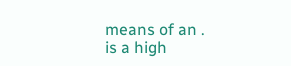means of an .
is a high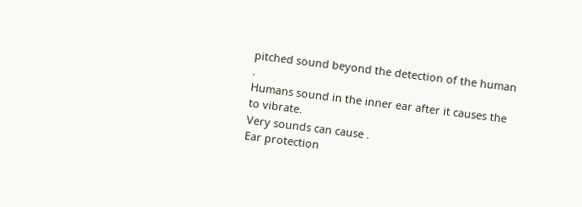pitched sound beyond the detection of the human .
Humans sound in the inner ear after it causes the to vibrate.
Very sounds can cause .
Ear protection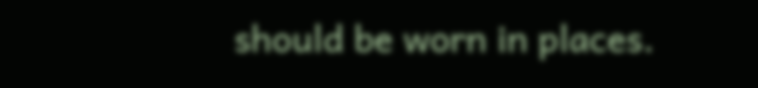should be worn in places.